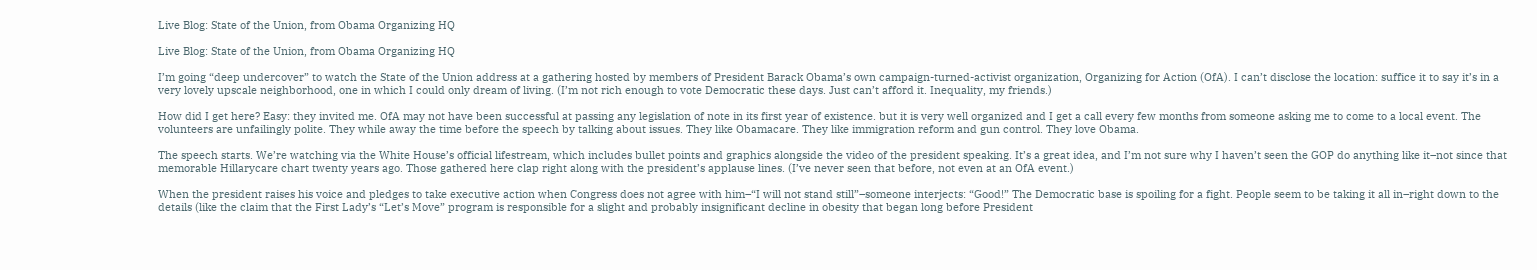Live Blog: State of the Union, from Obama Organizing HQ

Live Blog: State of the Union, from Obama Organizing HQ

I’m going “deep undercover” to watch the State of the Union address at a gathering hosted by members of President Barack Obama’s own campaign-turned-activist organization, Organizing for Action (OfA). I can’t disclose the location: suffice it to say it’s in a very lovely upscale neighborhood, one in which I could only dream of living. (I’m not rich enough to vote Democratic these days. Just can’t afford it. Inequality, my friends.)

How did I get here? Easy: they invited me. OfA may not have been successful at passing any legislation of note in its first year of existence. but it is very well organized and I get a call every few months from someone asking me to come to a local event. The volunteers are unfailingly polite. They while away the time before the speech by talking about issues. They like Obamacare. They like immigration reform and gun control. They love Obama.

The speech starts. We’re watching via the White House’s official lifestream, which includes bullet points and graphics alongside the video of the president speaking. It’s a great idea, and I’m not sure why I haven’t seen the GOP do anything like it–not since that memorable Hillarycare chart twenty years ago. Those gathered here clap right along with the president’s applause lines. (I’ve never seen that before, not even at an OfA event.)

When the president raises his voice and pledges to take executive action when Congress does not agree with him–“I will not stand still”–someone interjects: “Good!” The Democratic base is spoiling for a fight. People seem to be taking it all in–right down to the details (like the claim that the First Lady’s “Let’s Move” program is responsible for a slight and probably insignificant decline in obesity that began long before President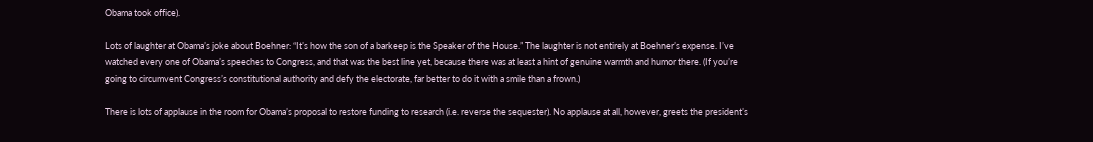Obama took office).

Lots of laughter at Obama’s joke about Boehner: “It’s how the son of a barkeep is the Speaker of the House.” The laughter is not entirely at Boehner’s expense. I’ve watched every one of Obama’s speeches to Congress, and that was the best line yet, because there was at least a hint of genuine warmth and humor there. (If you’re going to circumvent Congress’s constitutional authority and defy the electorate, far better to do it with a smile than a frown.)

There is lots of applause in the room for Obama’s proposal to restore funding to research (i.e. reverse the sequester). No applause at all, however, greets the president’s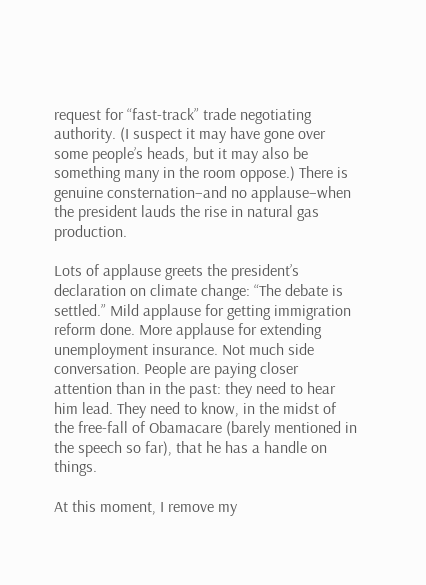request for “fast-track” trade negotiating authority. (I suspect it may have gone over some people’s heads, but it may also be something many in the room oppose.) There is genuine consternation–and no applause–when the president lauds the rise in natural gas production.

Lots of applause greets the president’s declaration on climate change: “The debate is settled.” Mild applause for getting immigration reform done. More applause for extending unemployment insurance. Not much side conversation. People are paying closer attention than in the past: they need to hear him lead. They need to know, in the midst of the free-fall of Obamacare (barely mentioned in the speech so far), that he has a handle on things.

At this moment, I remove my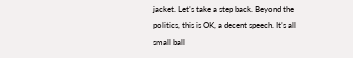jacket. Let’s take a step back. Beyond the politics, this is OK, a decent speech. It’s all small ball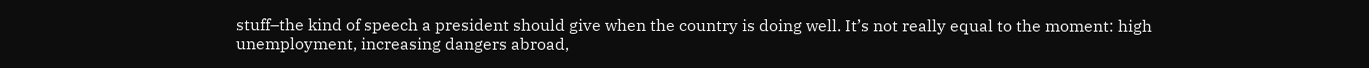stuff–the kind of speech a president should give when the country is doing well. It’s not really equal to the moment: high unemployment, increasing dangers abroad,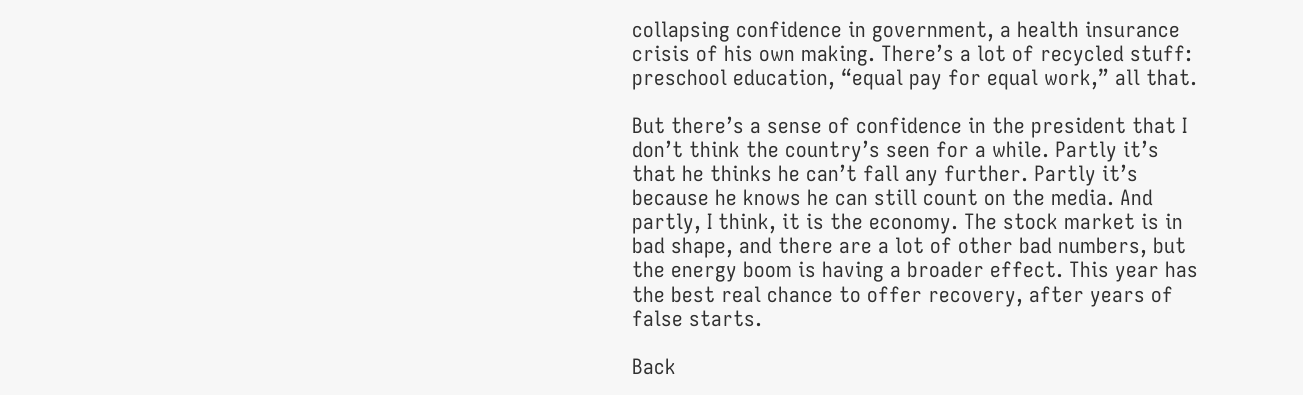collapsing confidence in government, a health insurance crisis of his own making. There’s a lot of recycled stuff: preschool education, “equal pay for equal work,” all that.

But there’s a sense of confidence in the president that I don’t think the country’s seen for a while. Partly it’s that he thinks he can’t fall any further. Partly it’s because he knows he can still count on the media. And partly, I think, it is the economy. The stock market is in bad shape, and there are a lot of other bad numbers, but the energy boom is having a broader effect. This year has the best real chance to offer recovery, after years of false starts.

Back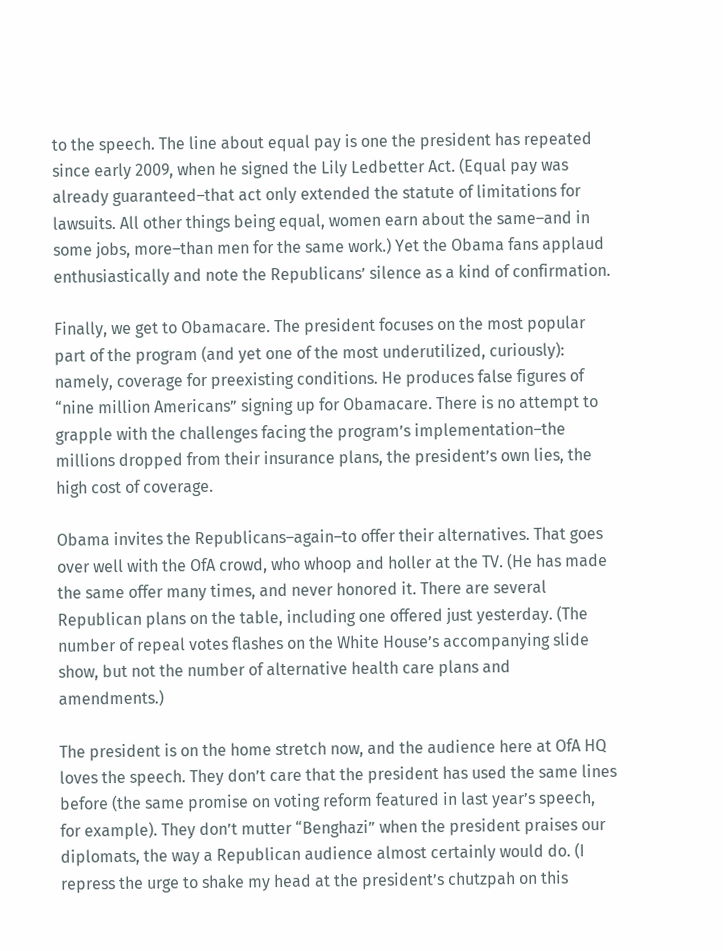to the speech. The line about equal pay is one the president has repeated since early 2009, when he signed the Lily Ledbetter Act. (Equal pay was already guaranteed–that act only extended the statute of limitations for lawsuits. All other things being equal, women earn about the same–and in some jobs, more–than men for the same work.) Yet the Obama fans applaud enthusiastically and note the Republicans’ silence as a kind of confirmation.

Finally, we get to Obamacare. The president focuses on the most popular part of the program (and yet one of the most underutilized, curiously): namely, coverage for preexisting conditions. He produces false figures of “nine million Americans” signing up for Obamacare. There is no attempt to grapple with the challenges facing the program’s implementation–the millions dropped from their insurance plans, the president’s own lies, the high cost of coverage.

Obama invites the Republicans–again–to offer their alternatives. That goes over well with the OfA crowd, who whoop and holler at the TV. (He has made the same offer many times, and never honored it. There are several Republican plans on the table, including one offered just yesterday. (The number of repeal votes flashes on the White House’s accompanying slide show, but not the number of alternative health care plans and amendments.)

The president is on the home stretch now, and the audience here at OfA HQ loves the speech. They don’t care that the president has used the same lines before (the same promise on voting reform featured in last year’s speech, for example). They don’t mutter “Benghazi” when the president praises our diplomats, the way a Republican audience almost certainly would do. (I repress the urge to shake my head at the president’s chutzpah on this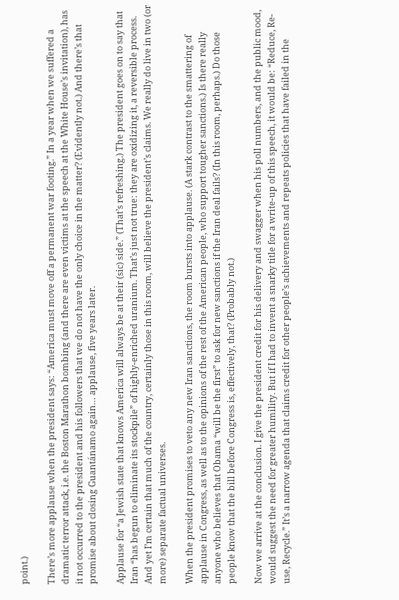point.)

There’s more applause when the president says: “America must move off a permanent war footing.” In a year when we suffered a dramatic terror attack, i.e. the Boston Marathon bombing (and there are even victims at the speech at the White House’s invitation), has it not occurred to the president and his followers that we do not have the only choice in the matter? (Evidently not.) And there’s that promise about closing Guantánamo again… applause, five years later.

Applause for “a Jewish state that knows America will always be at their (sic) side.” (That’s refreshing.) The president goes on to say that Iran “has begun to eliminate its stockpile” of highly-enriched uranium. That’s just not true: they are oxidizing it, a reversible process. And yet I’m certain that much of the country, certainly those in this room, will believe the president’s claims. We really do live in two (or more) separate factual universes.

When the president promises to veto any new Iran sanctions, the room bursts into applause. (A stark contrast to the smattering of applause in Congress, as well as to the opinions of the rest of the American people, who support tougher sanctions.) Is there really anyone who believes that Obama “will be the first” to ask for new sanctions if the Iran deal fails? (In this room, perhaps.) Do those people know that the bill before Congress is, effectively, that? (Probably not.)

Now we arrive at the conclusion. I give the president credit for his delivery and swagger when his poll numbers, and the public mood, would suggest the need for greater humility. But if I had to invent a snarky title for a write-up of this speech, it would be: “Reduce, Re-use, Recycle.” It’s a narrow agenda that claims credit for other people’s achievements and repeats policies that have failed in the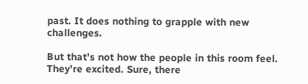past. It does nothing to grapple with new challenges.

But that’s not how the people in this room feel. They’re excited. Sure, there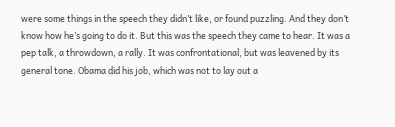were some things in the speech they didn’t like, or found puzzling. And they don’t know how he’s going to do it. But this was the speech they came to hear. It was a pep talk, a throwdown, a rally. It was confrontational, but was leavened by its general tone. Obama did his job, which was not to lay out a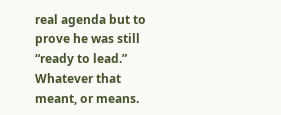real agenda but to prove he was still “ready to lead.” Whatever that meant, or means.